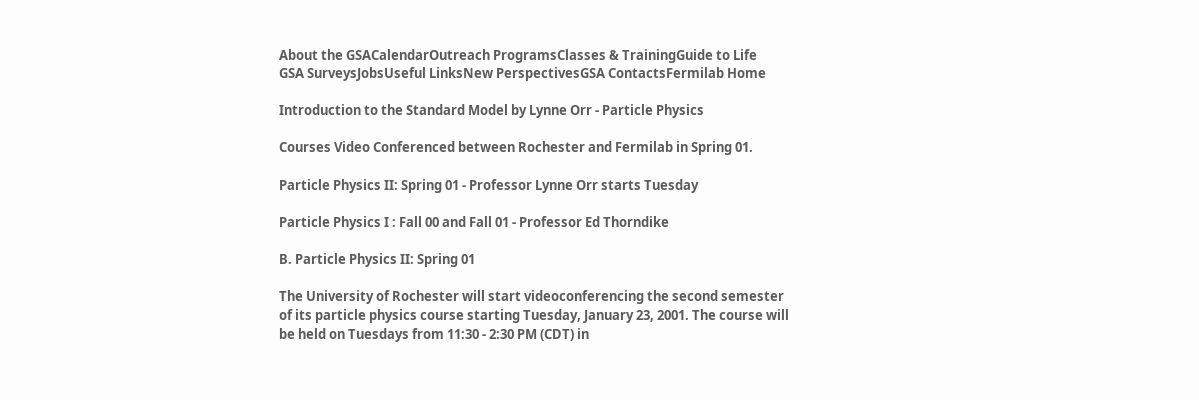About the GSACalendarOutreach ProgramsClasses & TrainingGuide to Life
GSA SurveysJobsUseful LinksNew PerspectivesGSA ContactsFermilab Home

Introduction to the Standard Model by Lynne Orr - Particle Physics

Courses Video Conferenced between Rochester and Fermilab in Spring 01.

Particle Physics II: Spring 01 - Professor Lynne Orr starts Tuesday

Particle Physics I : Fall 00 and Fall 01 - Professor Ed Thorndike

B. Particle Physics II: Spring 01

The University of Rochester will start videoconferencing the second semester of its particle physics course starting Tuesday, January 23, 2001. The course will be held on Tuesdays from 11:30 - 2:30 PM (CDT) in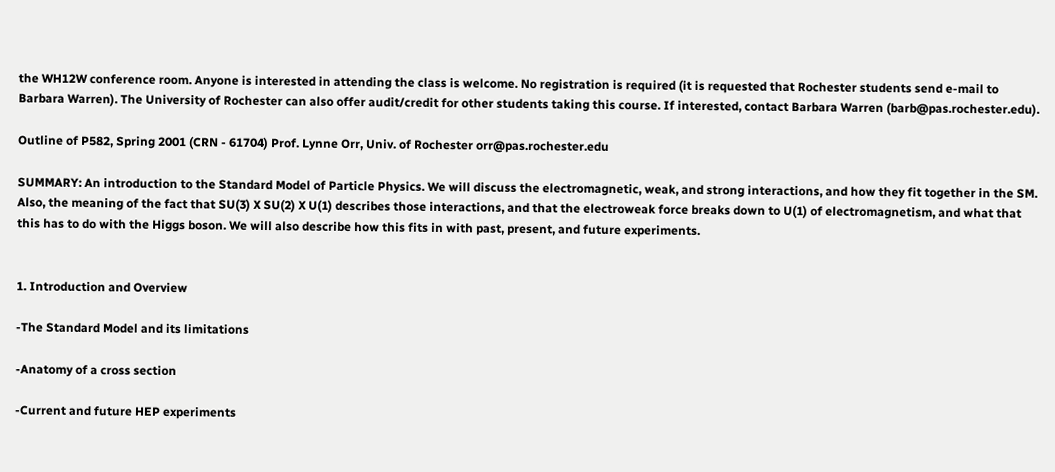the WH12W conference room. Anyone is interested in attending the class is welcome. No registration is required (it is requested that Rochester students send e-mail to Barbara Warren). The University of Rochester can also offer audit/credit for other students taking this course. If interested, contact Barbara Warren (barb@pas.rochester.edu).

Outline of P582, Spring 2001 (CRN - 61704) Prof. Lynne Orr, Univ. of Rochester orr@pas.rochester.edu

SUMMARY: An introduction to the Standard Model of Particle Physics. We will discuss the electromagnetic, weak, and strong interactions, and how they fit together in the SM. Also, the meaning of the fact that SU(3) X SU(2) X U(1) describes those interactions, and that the electroweak force breaks down to U(1) of electromagnetism, and what that this has to do with the Higgs boson. We will also describe how this fits in with past, present, and future experiments.


1. Introduction and Overview

-The Standard Model and its limitations

-Anatomy of a cross section

-Current and future HEP experiments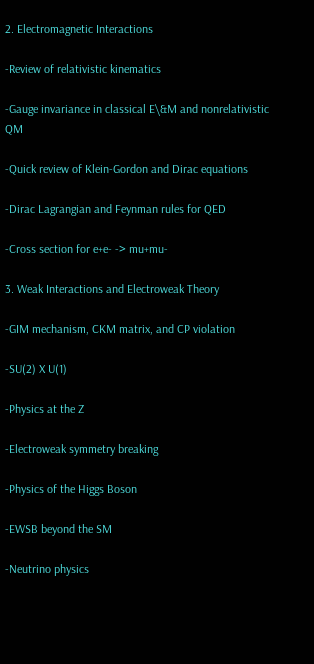2. Electromagnetic Interactions

-Review of relativistic kinematics

-Gauge invariance in classical E\&M and nonrelativistic QM

-Quick review of Klein-Gordon and Dirac equations

-Dirac Lagrangian and Feynman rules for QED

-Cross section for e+e- -> mu+mu-

3. Weak Interactions and Electroweak Theory

-GIM mechanism, CKM matrix, and CP violation

-SU(2) X U(1)

-Physics at the Z

-Electroweak symmetry breaking

-Physics of the Higgs Boson

-EWSB beyond the SM

-Neutrino physics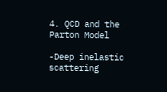4. QCD and the Parton Model

-Deep inelastic scattering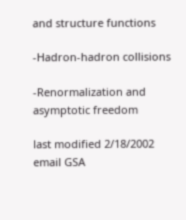and structure functions

-Hadron-hadron collisions

-Renormalization and asymptotic freedom

last modified 2/18/2002   email GSA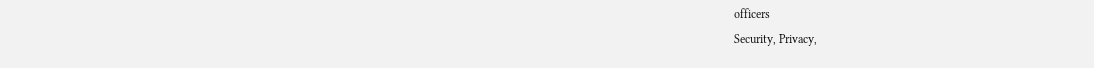officers
Security, Privacy,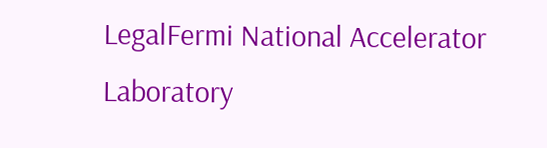LegalFermi National Accelerator Laboratory